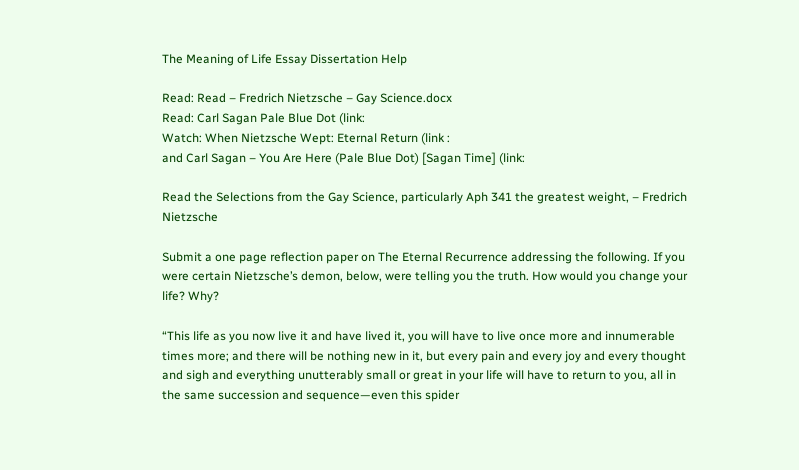The Meaning of Life Essay Dissertation Help

Read: Read – Fredrich Nietzsche – Gay Science.docx
Read: Carl Sagan Pale Blue Dot (link:
Watch: When Nietzsche Wept: Eternal Return (link :
and Carl Sagan – You Are Here (Pale Blue Dot) [Sagan Time] (link:

Read the Selections from the Gay Science, particularly Aph 341 the greatest weight, – Fredrich Nietzsche

Submit a one page reflection paper on The Eternal Recurrence addressing the following. If you were certain Nietzsche’s demon, below, were telling you the truth. How would you change your life? Why?

“This life as you now live it and have lived it, you will have to live once more and innumerable times more; and there will be nothing new in it, but every pain and every joy and every thought and sigh and everything unutterably small or great in your life will have to return to you, all in the same succession and sequence—even this spider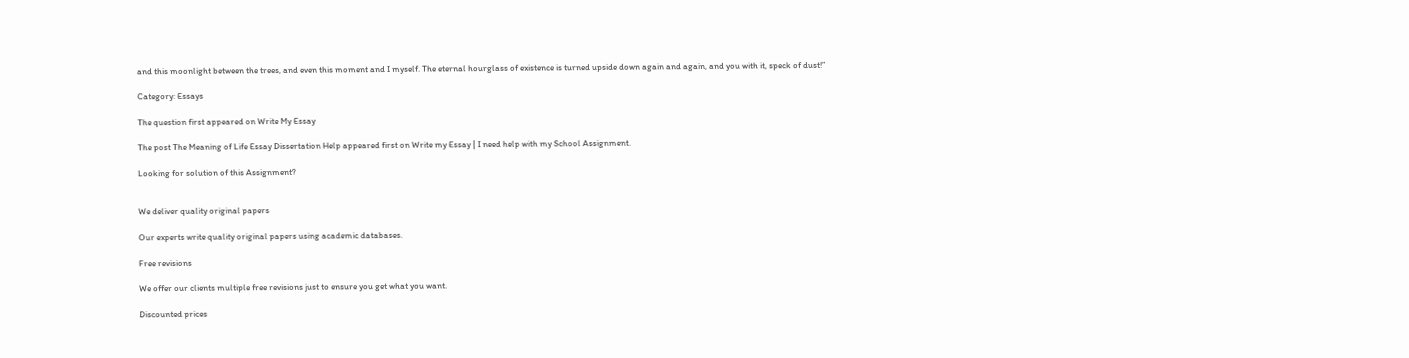and this moonlight between the trees, and even this moment and I myself. The eternal hourglass of existence is turned upside down again and again, and you with it, speck of dust!”

Category: Essays

The question first appeared on Write My Essay

The post The Meaning of Life Essay Dissertation Help appeared first on Write my Essay | I need help with my School Assignment.

Looking for solution of this Assignment?


We deliver quality original papers

Our experts write quality original papers using academic databases.

Free revisions

We offer our clients multiple free revisions just to ensure you get what you want.

Discounted prices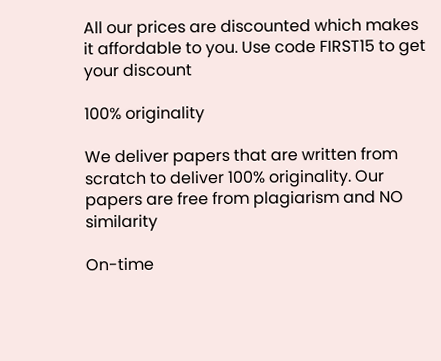All our prices are discounted which makes it affordable to you. Use code FIRST15 to get your discount

100% originality

We deliver papers that are written from scratch to deliver 100% originality. Our papers are free from plagiarism and NO similarity

On-time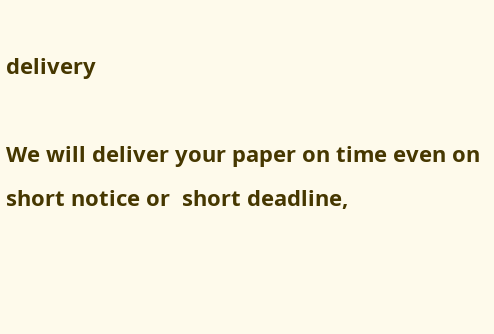delivery

We will deliver your paper on time even on short notice or  short deadline,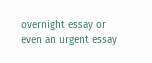overnight essay or even an urgent essay